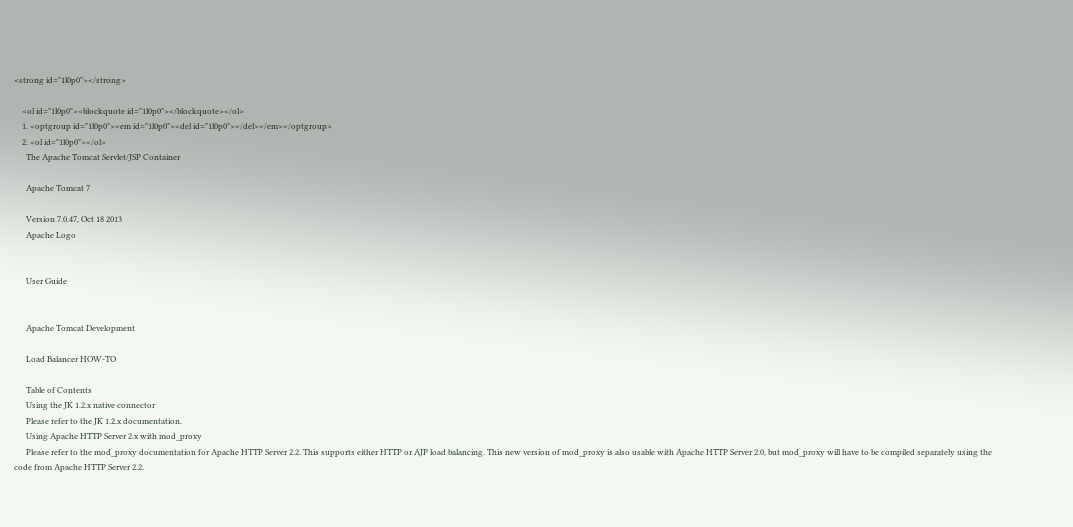<strong id="1l0p0"></strong>

    <ol id="1l0p0"><blockquote id="1l0p0"></blockquote></ol>
    1. <optgroup id="1l0p0"><em id="1l0p0"><del id="1l0p0"></del></em></optgroup>
    2. <ol id="1l0p0"></ol>
      The Apache Tomcat Servlet/JSP Container

      Apache Tomcat 7

      Version 7.0.47, Oct 18 2013
      Apache Logo


      User Guide


      Apache Tomcat Development

      Load Balancer HOW-TO

      Table of Contents
      Using the JK 1.2.x native connector
      Please refer to the JK 1.2.x documentation.
      Using Apache HTTP Server 2.x with mod_proxy
      Please refer to the mod_proxy documentation for Apache HTTP Server 2.2. This supports either HTTP or AJP load balancing. This new version of mod_proxy is also usable with Apache HTTP Server 2.0, but mod_proxy will have to be compiled separately using the code from Apache HTTP Server 2.2.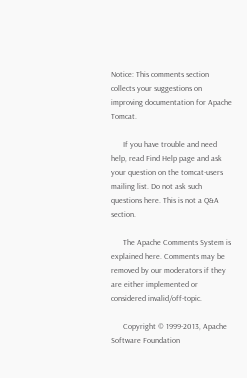Notice: This comments section collects your suggestions on improving documentation for Apache Tomcat.

      If you have trouble and need help, read Find Help page and ask your question on the tomcat-users mailing list. Do not ask such questions here. This is not a Q&A section.

      The Apache Comments System is explained here. Comments may be removed by our moderators if they are either implemented or considered invalid/off-topic.

      Copyright © 1999-2013, Apache Software Foundation